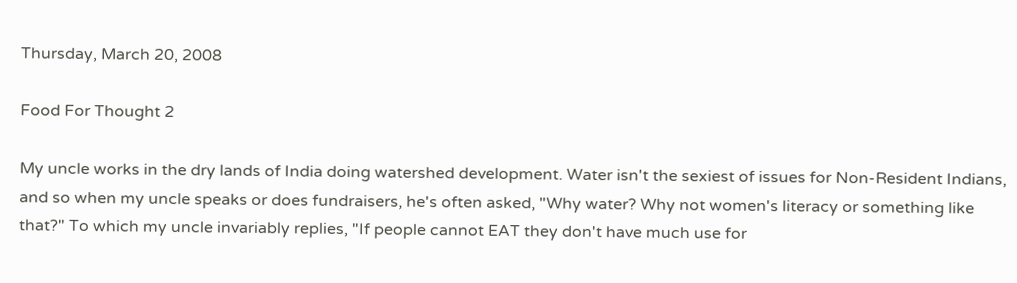Thursday, March 20, 2008

Food For Thought 2

My uncle works in the dry lands of India doing watershed development. Water isn't the sexiest of issues for Non-Resident Indians, and so when my uncle speaks or does fundraisers, he's often asked, "Why water? Why not women's literacy or something like that?" To which my uncle invariably replies, "If people cannot EAT they don't have much use for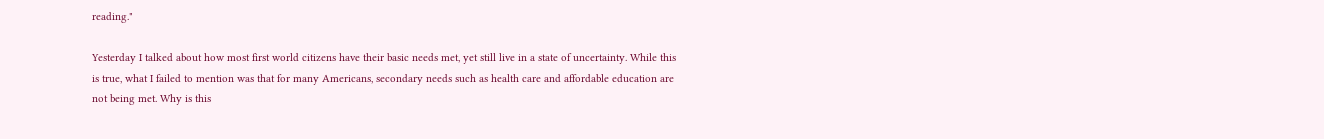reading."

Yesterday I talked about how most first world citizens have their basic needs met, yet still live in a state of uncertainty. While this is true, what I failed to mention was that for many Americans, secondary needs such as health care and affordable education are not being met. Why is this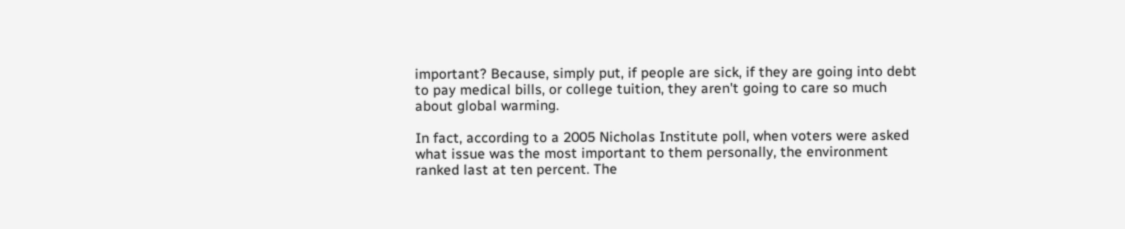important? Because, simply put, if people are sick, if they are going into debt to pay medical bills, or college tuition, they aren't going to care so much about global warming.

In fact, according to a 2005 Nicholas Institute poll, when voters were asked what issue was the most important to them personally, the environment ranked last at ten percent. The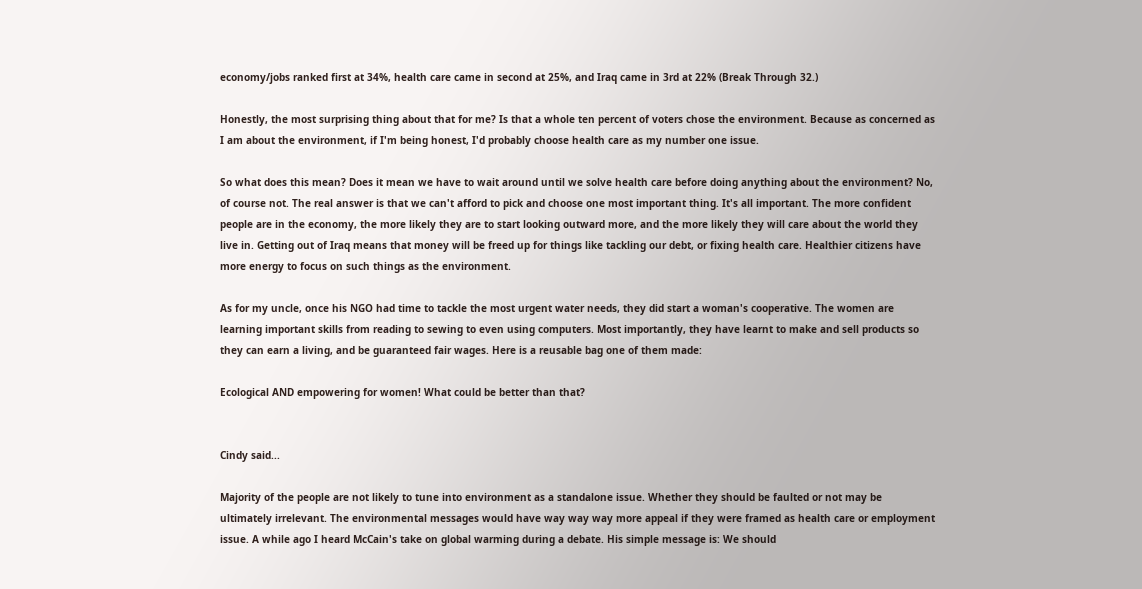economy/jobs ranked first at 34%, health care came in second at 25%, and Iraq came in 3rd at 22% (Break Through 32.)

Honestly, the most surprising thing about that for me? Is that a whole ten percent of voters chose the environment. Because as concerned as I am about the environment, if I'm being honest, I'd probably choose health care as my number one issue.

So what does this mean? Does it mean we have to wait around until we solve health care before doing anything about the environment? No, of course not. The real answer is that we can't afford to pick and choose one most important thing. It's all important. The more confident people are in the economy, the more likely they are to start looking outward more, and the more likely they will care about the world they live in. Getting out of Iraq means that money will be freed up for things like tackling our debt, or fixing health care. Healthier citizens have more energy to focus on such things as the environment.

As for my uncle, once his NGO had time to tackle the most urgent water needs, they did start a woman's cooperative. The women are learning important skills from reading to sewing to even using computers. Most importantly, they have learnt to make and sell products so they can earn a living, and be guaranteed fair wages. Here is a reusable bag one of them made:

Ecological AND empowering for women! What could be better than that?


Cindy said...

Majority of the people are not likely to tune into environment as a standalone issue. Whether they should be faulted or not may be ultimately irrelevant. The environmental messages would have way way way more appeal if they were framed as health care or employment issue. A while ago I heard McCain's take on global warming during a debate. His simple message is: We should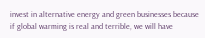invest in alternative energy and green businesses because if global warming is real and terrible, we will have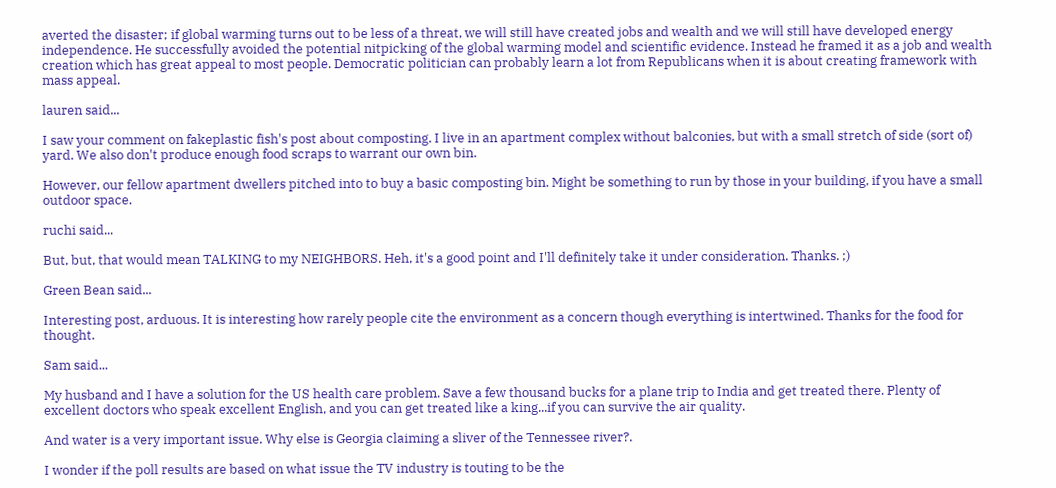averted the disaster; if global warming turns out to be less of a threat, we will still have created jobs and wealth and we will still have developed energy independence. He successfully avoided the potential nitpicking of the global warming model and scientific evidence. Instead he framed it as a job and wealth creation which has great appeal to most people. Democratic politician can probably learn a lot from Republicans when it is about creating framework with mass appeal.

lauren said...

I saw your comment on fakeplastic fish's post about composting. I live in an apartment complex without balconies, but with a small stretch of side (sort of) yard. We also don't produce enough food scraps to warrant our own bin.

However, our fellow apartment dwellers pitched into to buy a basic composting bin. Might be something to run by those in your building, if you have a small outdoor space.

ruchi said...

But, but, that would mean TALKING to my NEIGHBORS. Heh, it's a good point and I'll definitely take it under consideration. Thanks. ;)

Green Bean said...

Interesting post, arduous. It is interesting how rarely people cite the environment as a concern though everything is intertwined. Thanks for the food for thought.

Sam said...

My husband and I have a solution for the US health care problem. Save a few thousand bucks for a plane trip to India and get treated there. Plenty of excellent doctors who speak excellent English, and you can get treated like a king...if you can survive the air quality.

And water is a very important issue. Why else is Georgia claiming a sliver of the Tennessee river?.

I wonder if the poll results are based on what issue the TV industry is touting to be the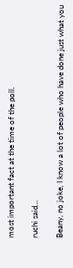most important fact at the time of the poll.

ruchi said...

Beany, no joke, I know a lot of people who have done just what you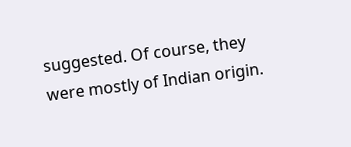suggested. Of course, they were mostly of Indian origin.